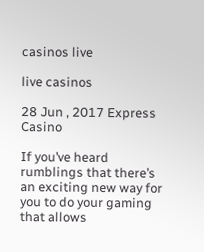casinos live

live casinos

28 Jun , 2017 Express Casino

If you’ve heard rumblings that there’s an exciting new way for you to do your gaming that allows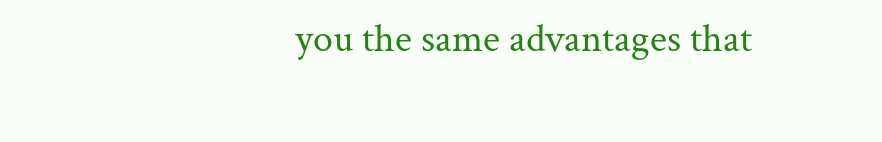you the same advantages that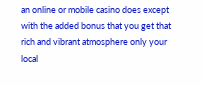an online or mobile casino does except with the added bonus that you get that rich and vibrant atmosphere only your local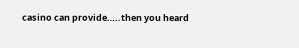casino can provide…..then you heard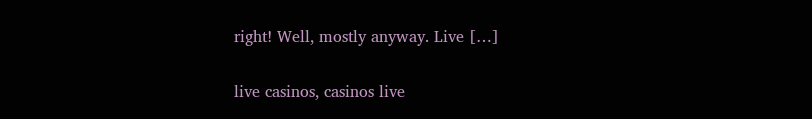right! Well, mostly anyway. Live […]

live casinos, casinos live